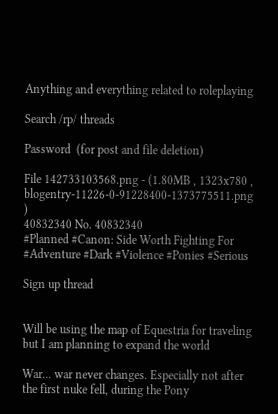Anything and everything related to roleplaying

Search /rp/ threads

Password  (for post and file deletion)

File 142733103568.png - (1.80MB , 1323x780 , blogentry-11226-0-91228400-1373775511.png )
40832340 No. 40832340
#Planned #Canon: Side Worth Fighting For #Adventure #Dark #Violence #Ponies #Serious

Sign up thread


Will be using the map of Equestria for traveling but I am planning to expand the world

War... war never changes. Especially not after the first nuke fell, during the Pony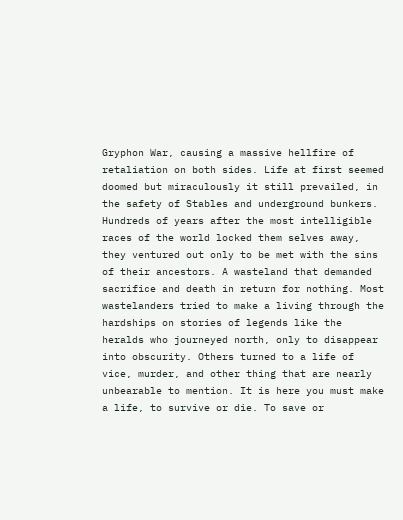Gryphon War, causing a massive hellfire of retaliation on both sides. Life at first seemed doomed but miraculously it still prevailed, in the safety of Stables and underground bunkers. Hundreds of years after the most intelligible races of the world locked them selves away, they ventured out only to be met with the sins of their ancestors. A wasteland that demanded sacrifice and death in return for nothing. Most wastelanders tried to make a living through the hardships on stories of legends like the heralds who journeyed north, only to disappear into obscurity. Others turned to a life of vice, murder, and other thing that are nearly unbearable to mention. It is here you must make a life, to survive or die. To save or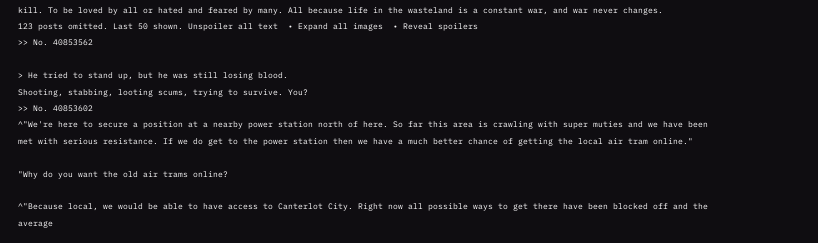kill. To be loved by all or hated and feared by many. All because life in the wasteland is a constant war, and war never changes.
123 posts omitted. Last 50 shown. Unspoiler all text  • Expand all images  • Reveal spoilers
>> No. 40853562

> He tried to stand up, but he was still losing blood.
Shooting, stabbing, looting scums, trying to survive. You?
>> No. 40853602
^"We're here to secure a position at a nearby power station north of here. So far this area is crawling with super muties and we have been met with serious resistance. If we do get to the power station then we have a much better chance of getting the local air tram online."

"Why do you want the old air trams online?

^"Because local, we would be able to have access to Canterlot City. Right now all possible ways to get there have been blocked off and the average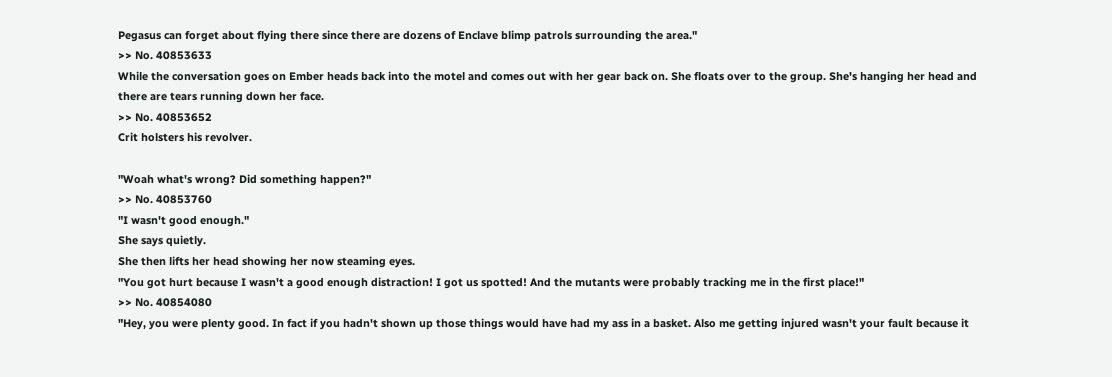Pegasus can forget about flying there since there are dozens of Enclave blimp patrols surrounding the area."
>> No. 40853633
While the conversation goes on Ember heads back into the motel and comes out with her gear back on. She floats over to the group. She's hanging her head and there are tears running down her face.
>> No. 40853652
Crit holsters his revolver.

"Woah what's wrong? Did something happen?"
>> No. 40853760
"I wasn't good enough."
She says quietly.
She then lifts her head showing her now steaming eyes.
"You got hurt because I wasn't a good enough distraction! I got us spotted! And the mutants were probably tracking me in the first place!"
>> No. 40854080
"Hey, you were plenty good. In fact if you hadn't shown up those things would have had my ass in a basket. Also me getting injured wasn't your fault because it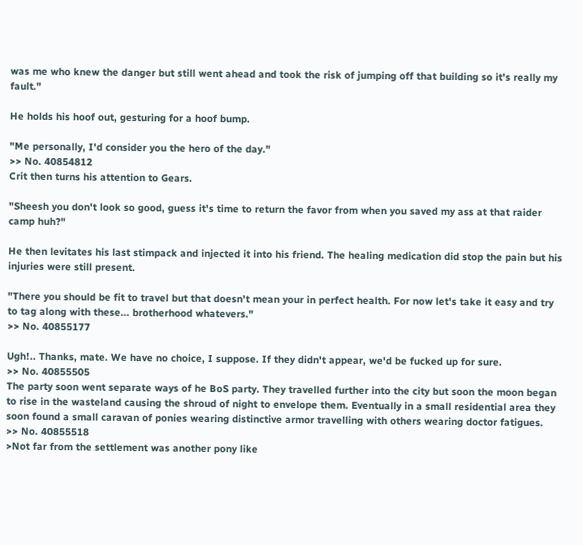was me who knew the danger but still went ahead and took the risk of jumping off that building so it's really my fault."

He holds his hoof out, gesturing for a hoof bump.

"Me personally, I'd consider you the hero of the day."
>> No. 40854812
Crit then turns his attention to Gears.

"Sheesh you don't look so good, guess it's time to return the favor from when you saved my ass at that raider camp huh?"

He then levitates his last stimpack and injected it into his friend. The healing medication did stop the pain but his injuries were still present.

"There you should be fit to travel but that doesn't mean your in perfect health. For now let's take it easy and try to tag along with these... brotherhood whatevers."
>> No. 40855177

Ugh!.. Thanks, mate. We have no choice, I suppose. If they didn't appear, we'd be fucked up for sure.
>> No. 40855505
The party soon went separate ways of he BoS party. They travelled further into the city but soon the moon began to rise in the wasteland causing the shroud of night to envelope them. Eventually in a small residential area they soon found a small caravan of ponies wearing distinctive armor travelling with others wearing doctor fatigues.
>> No. 40855518
>Not far from the settlement was another pony like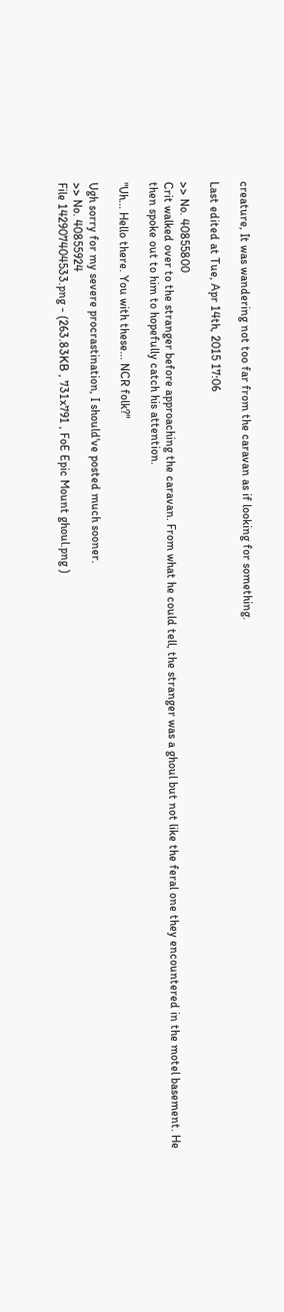creature, It was wandering not too far from the caravan as if looking for something.

Last edited at Tue, Apr 14th, 2015 17:06

>> No. 40855800
Crit walked over to the stranger before approaching the caravan. From what he could tell, the stranger was a ghoul but not like the feral one they encountered in the motel basement. He then spoke out to him to hopefully catch his attention.

"Uh... Hello there. You with these... NCR folk?"

Ugh sorry for my severe procrastination, I should've posted much sooner.
>> No. 40855924
File 142907404533.png - (263.83KB , 731x791 , FoE Epic Mount ghoul.png )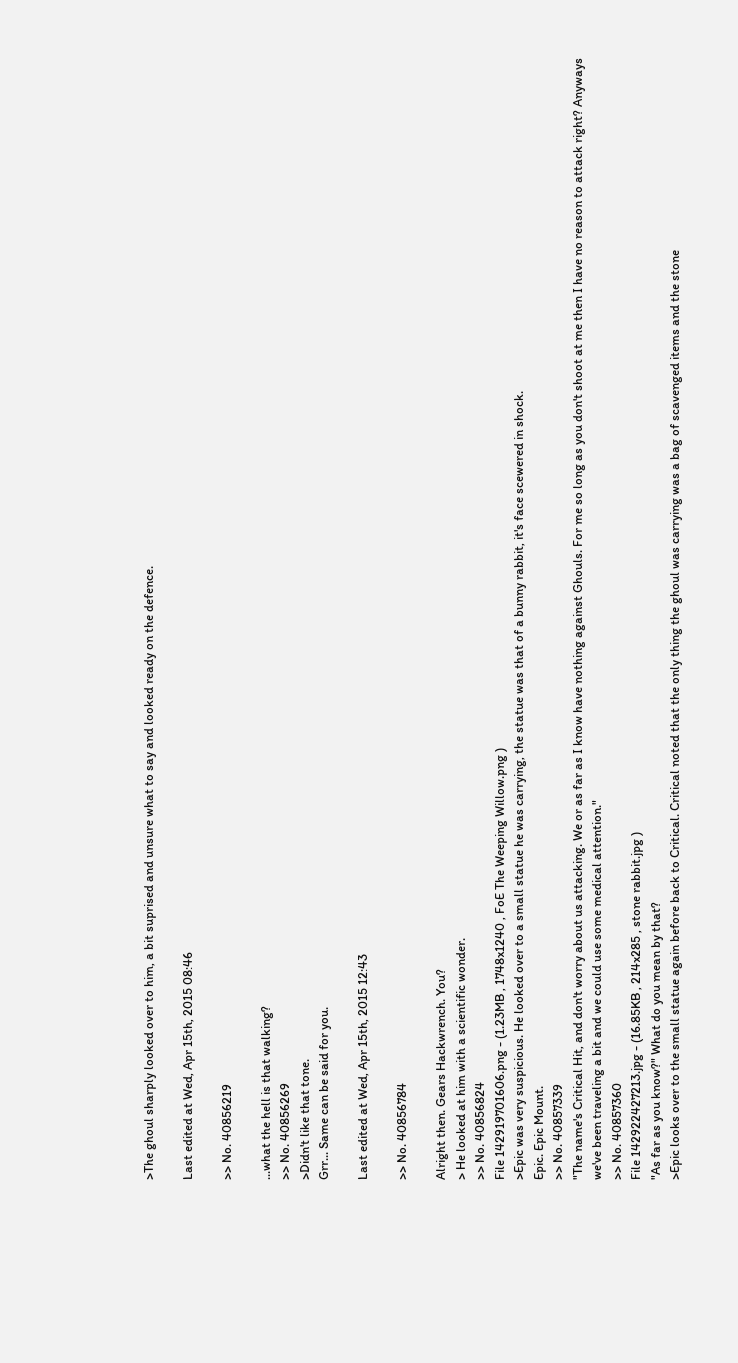>The ghoul sharply looked over to him, a bit suprised and unsure what to say and looked ready on the defence.

Last edited at Wed, Apr 15th, 2015 08:46

>> No. 40856219

...what the hell is that walking?
>> No. 40856269
>Didn't like that tone.
Grr... Same can be said for you.

Last edited at Wed, Apr 15th, 2015 12:43

>> No. 40856784

Alright then. Gears Hackwrench. You?
> He looked at him with a scientific wonder.
>> No. 40856824
File 142919701606.png - (1.23MB , 1748x1240 , FoE The Weeping Willow.png )
>Epic was very suspicious. He looked over to a small statue he was carrying, the statue was that of a bunny rabbit, it's face scewered in shock.
Epic. Epic Mount.
>> No. 40857339
"The name's Critical Hit, and don't worry about us attacking. We or as far as I know have nothing against Ghouls. For me so long as you don't shoot at me then I have no reason to attack right? Anyways we've been traveling a bit and we could use some medical attention."
>> No. 40857360
File 142922427213.jpg - (16.85KB , 214x285 , stone rabbit.jpg )
"As far as you know?" What do you mean by that?
>Epic looks over to the small statue again before back to Critical. Critical noted that the only thing the ghoul was carrying was a bag of scavenged items and the stone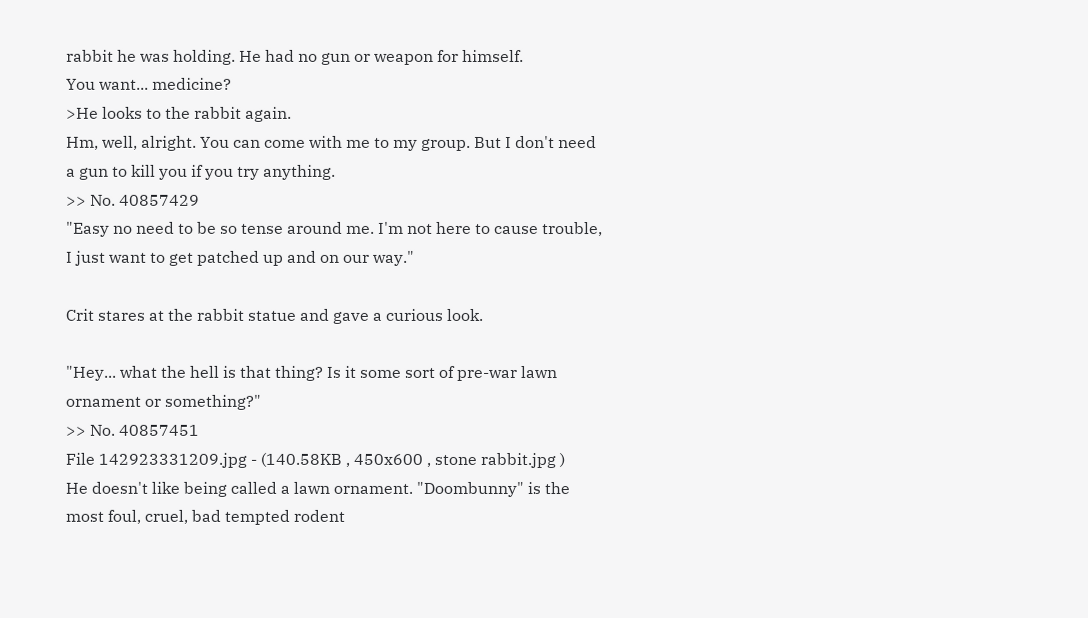rabbit he was holding. He had no gun or weapon for himself.
You want... medicine?
>He looks to the rabbit again.
Hm, well, alright. You can come with me to my group. But I don't need a gun to kill you if you try anything.
>> No. 40857429
"Easy no need to be so tense around me. I'm not here to cause trouble, I just want to get patched up and on our way."

Crit stares at the rabbit statue and gave a curious look.

"Hey... what the hell is that thing? Is it some sort of pre-war lawn ornament or something?"
>> No. 40857451
File 142923331209.jpg - (140.58KB , 450x600 , stone rabbit.jpg )
He doesn't like being called a lawn ornament. "Doombunny" is the most foul, cruel, bad tempted rodent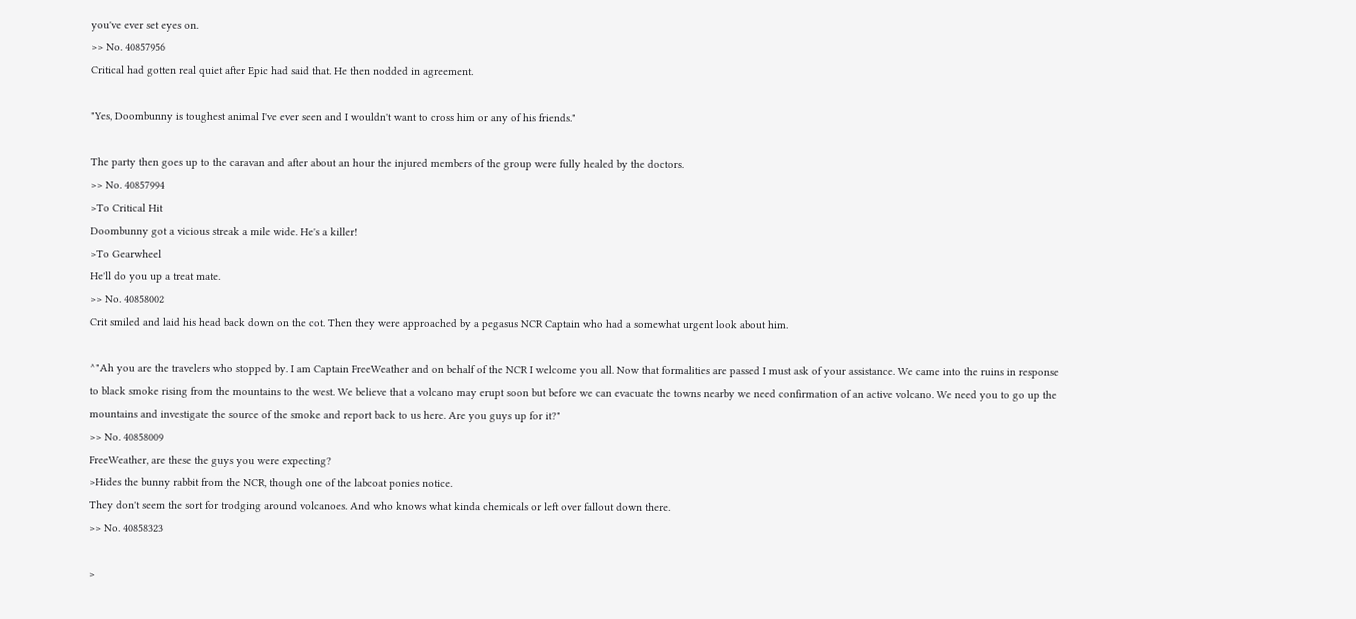you've ever set eyes on.
>> No. 40857956
Critical had gotten real quiet after Epic had said that. He then nodded in agreement.

"Yes, Doombunny is toughest animal I've ever seen and I wouldn't want to cross him or any of his friends."

The party then goes up to the caravan and after about an hour the injured members of the group were fully healed by the doctors.
>> No. 40857994
>To Critical Hit
Doombunny got a vicious streak a mile wide. He's a killer!
>To Gearwheel
He'll do you up a treat mate.
>> No. 40858002
Crit smiled and laid his head back down on the cot. Then they were approached by a pegasus NCR Captain who had a somewhat urgent look about him.

^"Ah you are the travelers who stopped by. I am Captain FreeWeather and on behalf of the NCR I welcome you all. Now that formalities are passed I must ask of your assistance. We came into the ruins in response to black smoke rising from the mountains to the west. We believe that a volcano may erupt soon but before we can evacuate the towns nearby we need confirmation of an active volcano. We need you to go up the mountains and investigate the source of the smoke and report back to us here. Are you guys up for it?"
>> No. 40858009
FreeWeather, are these the guys you were expecting?
>Hides the bunny rabbit from the NCR, though one of the labcoat ponies notice.
They don't seem the sort for trodging around volcanoes. And who knows what kinda chemicals or left over fallout down there.
>> No. 40858323

>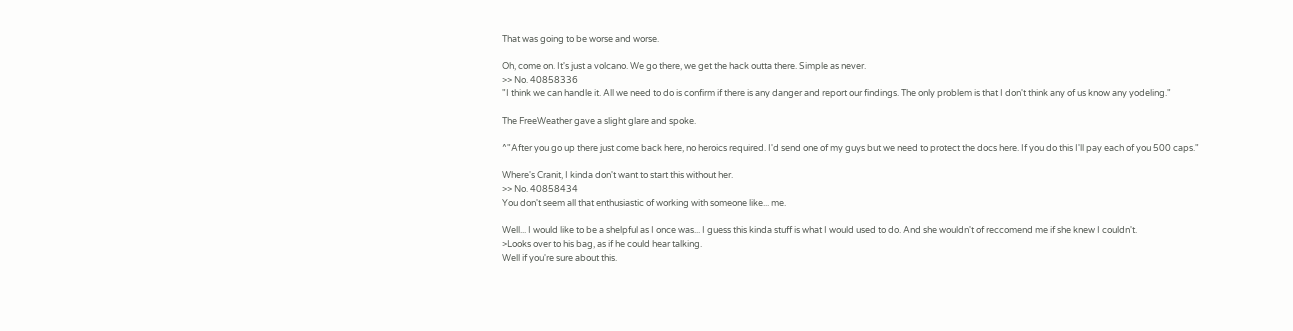That was going to be worse and worse.

Oh, come on. It's just a volcano. We go there, we get the hack outta there. Simple as never.
>> No. 40858336
"I think we can handle it. All we need to do is confirm if there is any danger and report our findings. The only problem is that I don't think any of us know any yodeling."

The FreeWeather gave a slight glare and spoke.

^"After you go up there just come back here, no heroics required. I'd send one of my guys but we need to protect the docs here. If you do this I'll pay each of you 500 caps."

Where's Cranit, I kinda don't want to start this without her.
>> No. 40858434
You don't seem all that enthusiastic of working with someone like... me.

Well... I would like to be a shelpful as I once was... I guess this kinda stuff is what I would used to do. And she wouldn't of reccomend me if she knew I couldn't.
>Looks over to his bag, as if he could hear talking.
Well if you're sure about this.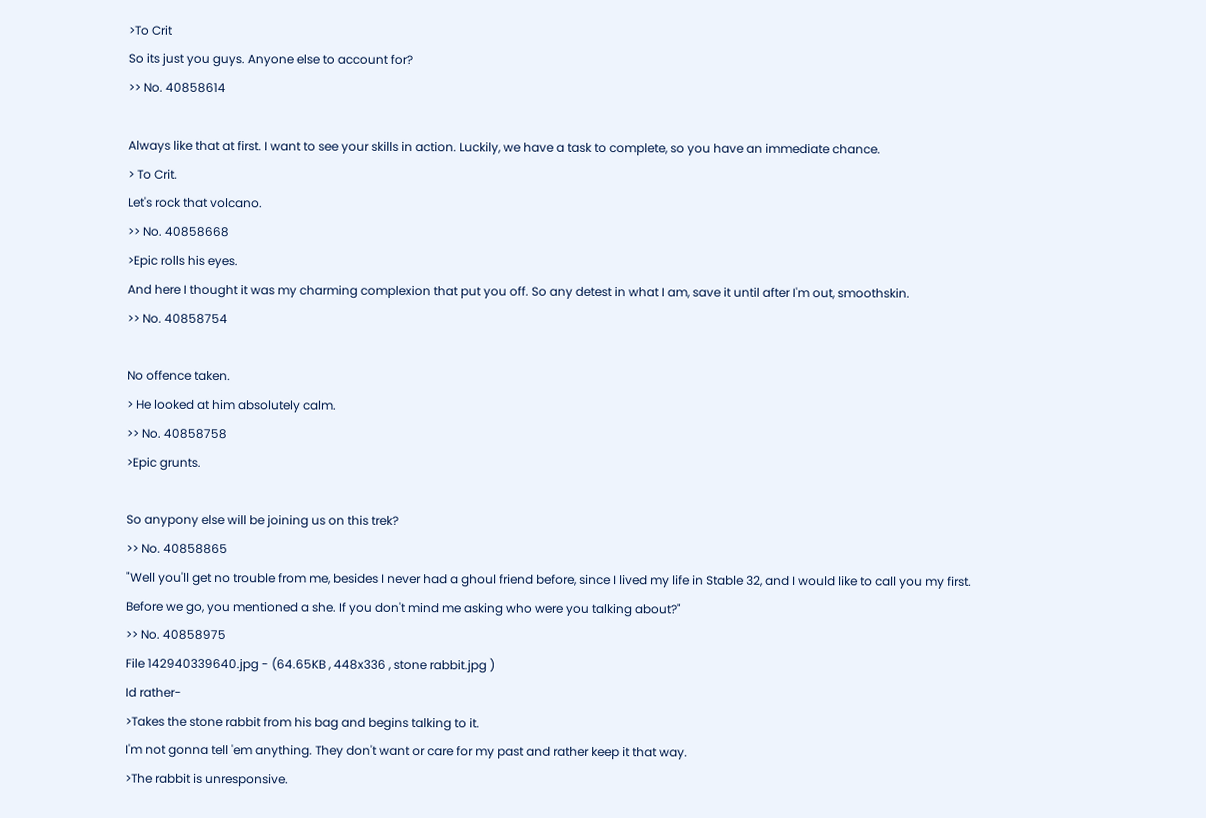>To Crit
So its just you guys. Anyone else to account for?
>> No. 40858614

Always like that at first. I want to see your skills in action. Luckily, we have a task to complete, so you have an immediate chance.
> To Crit.
Let's rock that volcano.
>> No. 40858668
>Epic rolls his eyes.
And here I thought it was my charming complexion that put you off. So any detest in what I am, save it until after I'm out, smoothskin.
>> No. 40858754

No offence taken.
> He looked at him absolutely calm.
>> No. 40858758
>Epic grunts.

So anypony else will be joining us on this trek?
>> No. 40858865
"Well you'll get no trouble from me, besides I never had a ghoul friend before, since I lived my life in Stable 32, and I would like to call you my first. Before we go, you mentioned a she. If you don't mind me asking who were you talking about?"
>> No. 40858975
File 142940339640.jpg - (64.65KB , 448x336 , stone rabbit.jpg )
Id rather-
>Takes the stone rabbit from his bag and begins talking to it.
I'm not gonna tell 'em anything. They don't want or care for my past and rather keep it that way.
>The rabbit is unresponsive.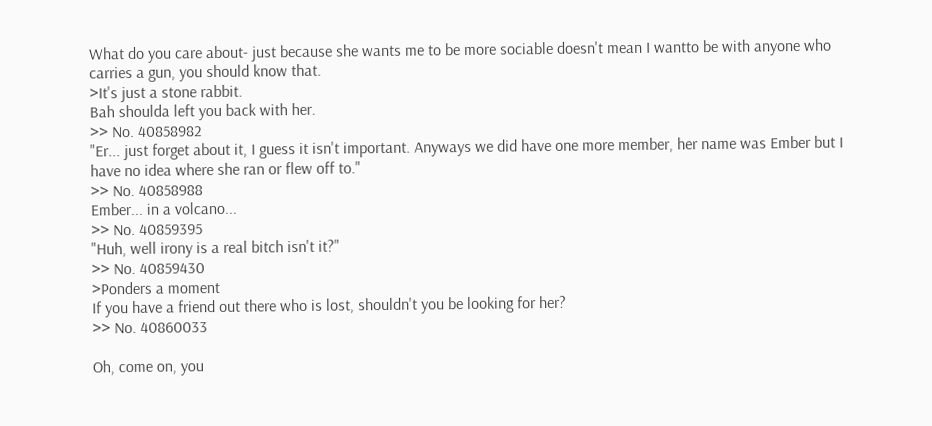What do you care about- just because she wants me to be more sociable doesn't mean I wantto be with anyone who carries a gun, you should know that.
>It's just a stone rabbit.
Bah shoulda left you back with her.
>> No. 40858982
"Er... just forget about it, I guess it isn't important. Anyways we did have one more member, her name was Ember but I have no idea where she ran or flew off to."
>> No. 40858988
Ember... in a volcano...
>> No. 40859395
"Huh, well irony is a real bitch isn't it?"
>> No. 40859430
>Ponders a moment
If you have a friend out there who is lost, shouldn't you be looking for her?
>> No. 40860033

Oh, come on, you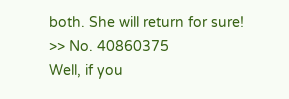both. She will return for sure!
>> No. 40860375
Well, if you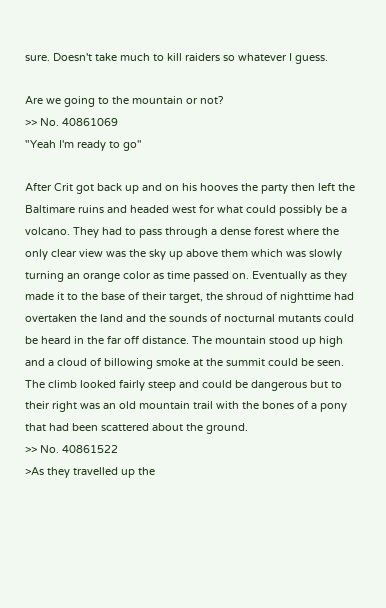sure. Doesn't take much to kill raiders so whatever I guess.

Are we going to the mountain or not?
>> No. 40861069
"Yeah I'm ready to go"

After Crit got back up and on his hooves the party then left the Baltimare ruins and headed west for what could possibly be a volcano. They had to pass through a dense forest where the only clear view was the sky up above them which was slowly turning an orange color as time passed on. Eventually as they made it to the base of their target, the shroud of nighttime had overtaken the land and the sounds of nocturnal mutants could be heard in the far off distance. The mountain stood up high and a cloud of billowing smoke at the summit could be seen. The climb looked fairly steep and could be dangerous but to their right was an old mountain trail with the bones of a pony that had been scattered about the ground.
>> No. 40861522
>As they travelled up the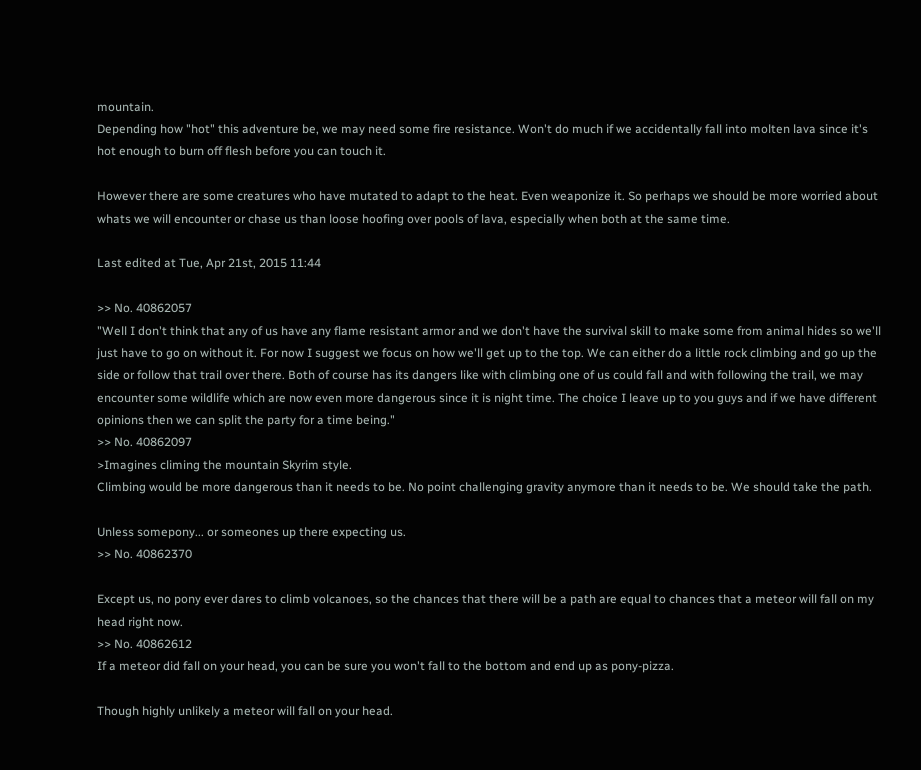mountain.
Depending how "hot" this adventure be, we may need some fire resistance. Won't do much if we accidentally fall into molten lava since it's hot enough to burn off flesh before you can touch it.

However there are some creatures who have mutated to adapt to the heat. Even weaponize it. So perhaps we should be more worried about whats we will encounter or chase us than loose hoofing over pools of lava, especially when both at the same time.

Last edited at Tue, Apr 21st, 2015 11:44

>> No. 40862057
"Well I don't think that any of us have any flame resistant armor and we don't have the survival skill to make some from animal hides so we'll just have to go on without it. For now I suggest we focus on how we'll get up to the top. We can either do a little rock climbing and go up the side or follow that trail over there. Both of course has its dangers like with climbing one of us could fall and with following the trail, we may encounter some wildlife which are now even more dangerous since it is night time. The choice I leave up to you guys and if we have different opinions then we can split the party for a time being."
>> No. 40862097
>Imagines climing the mountain Skyrim style.
Climbing would be more dangerous than it needs to be. No point challenging gravity anymore than it needs to be. We should take the path.

Unless somepony... or someones up there expecting us.
>> No. 40862370

Except us, no pony ever dares to climb volcanoes, so the chances that there will be a path are equal to chances that a meteor will fall on my head right now.
>> No. 40862612
If a meteor did fall on your head, you can be sure you won't fall to the bottom and end up as pony-pizza.

Though highly unlikely a meteor will fall on your head.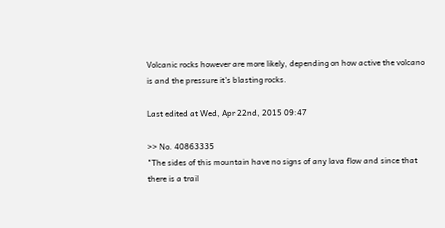Volcanic rocks however are more likely, depending on how active the volcano is and the pressure it's blasting rocks.

Last edited at Wed, Apr 22nd, 2015 09:47

>> No. 40863335
"The sides of this mountain have no signs of any lava flow and since that there is a trail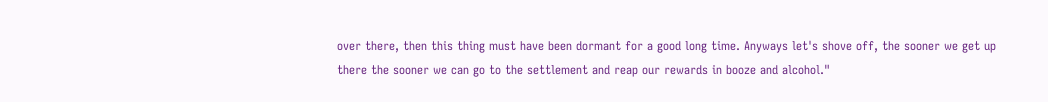over there, then this thing must have been dormant for a good long time. Anyways let's shove off, the sooner we get up there the sooner we can go to the settlement and reap our rewards in booze and alcohol."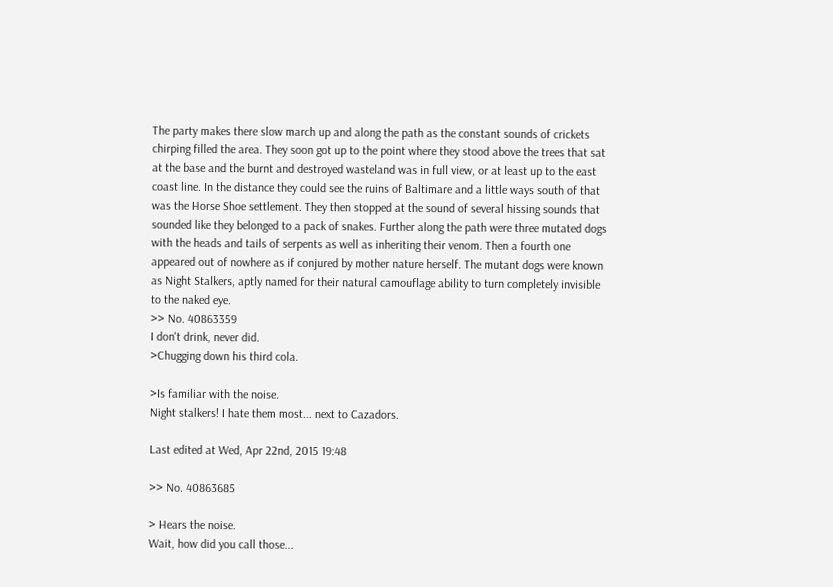The party makes there slow march up and along the path as the constant sounds of crickets chirping filled the area. They soon got up to the point where they stood above the trees that sat at the base and the burnt and destroyed wasteland was in full view, or at least up to the east coast line. In the distance they could see the ruins of Baltimare and a little ways south of that was the Horse Shoe settlement. They then stopped at the sound of several hissing sounds that sounded like they belonged to a pack of snakes. Further along the path were three mutated dogs with the heads and tails of serpents as well as inheriting their venom. Then a fourth one appeared out of nowhere as if conjured by mother nature herself. The mutant dogs were known as Night Stalkers, aptly named for their natural camouflage ability to turn completely invisible to the naked eye.
>> No. 40863359
I don't drink, never did.
>Chugging down his third cola.

>Is familiar with the noise.
Night stalkers! I hate them most... next to Cazadors.

Last edited at Wed, Apr 22nd, 2015 19:48

>> No. 40863685

> Hears the noise.
Wait, how did you call those...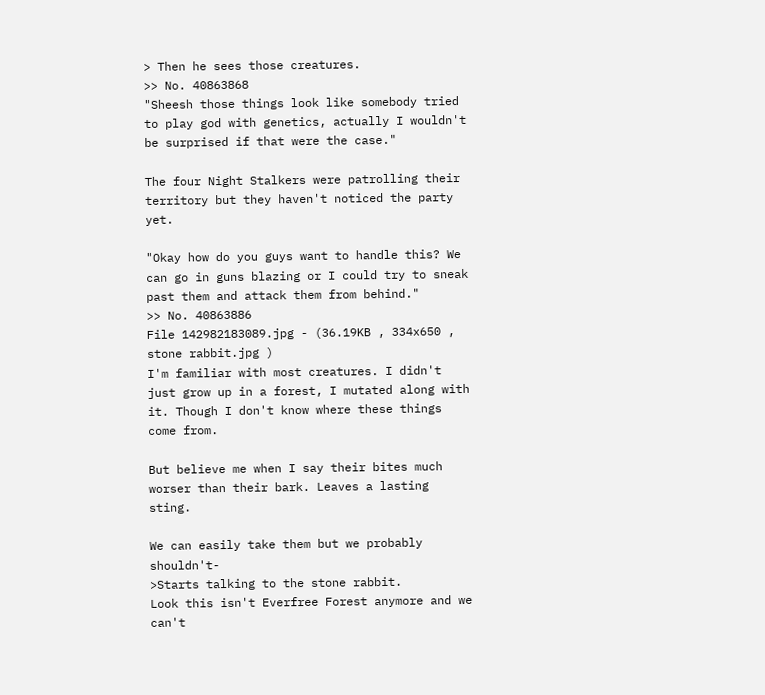> Then he sees those creatures.
>> No. 40863868
"Sheesh those things look like somebody tried to play god with genetics, actually I wouldn't be surprised if that were the case."

The four Night Stalkers were patrolling their territory but they haven't noticed the party yet.

"Okay how do you guys want to handle this? We can go in guns blazing or I could try to sneak past them and attack them from behind."
>> No. 40863886
File 142982183089.jpg - (36.19KB , 334x650 , stone rabbit.jpg )
I'm familiar with most creatures. I didn't just grow up in a forest, I mutated along with it. Though I don't know where these things come from.

But believe me when I say their bites much worser than their bark. Leaves a lasting sting.

We can easily take them but we probably shouldn't-
>Starts talking to the stone rabbit.
Look this isn't Everfree Forest anymore and we can't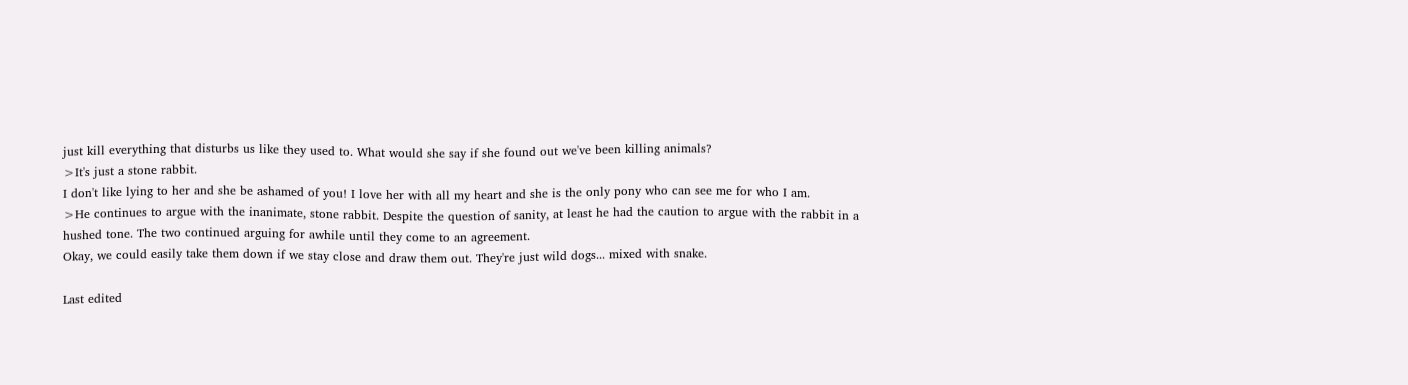just kill everything that disturbs us like they used to. What would she say if she found out we've been killing animals?
>It's just a stone rabbit.
I don't like lying to her and she be ashamed of you! I love her with all my heart and she is the only pony who can see me for who I am.
>He continues to argue with the inanimate, stone rabbit. Despite the question of sanity, at least he had the caution to argue with the rabbit in a hushed tone. The two continued arguing for awhile until they come to an agreement.
Okay, we could easily take them down if we stay close and draw them out. They're just wild dogs... mixed with snake.

Last edited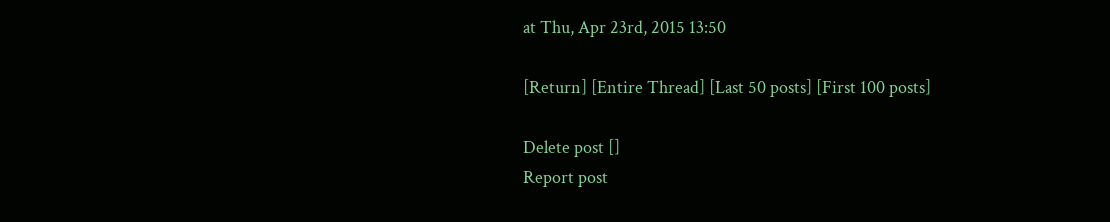at Thu, Apr 23rd, 2015 13:50

[Return] [Entire Thread] [Last 50 posts] [First 100 posts]

Delete post []
Report post